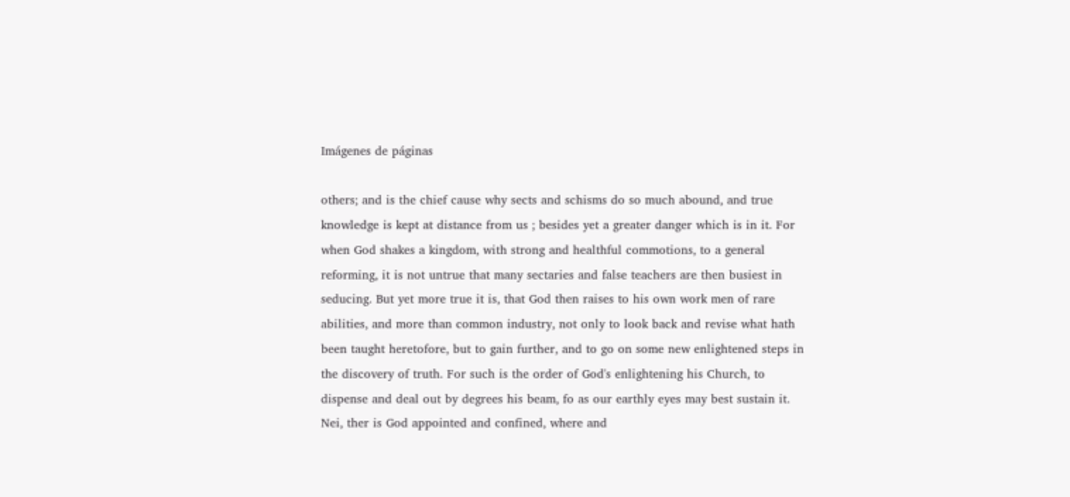Imágenes de páginas

others; and is the chief cause why sects and schisms do so much abound, and true knowledge is kept at distance from us ; besides yet a greater danger which is in it. For when God shakes a kingdom, with strong and healthful commotions, to a general reforming, it is not untrue that many sectaries and false teachers are then busiest in seducing. But yet more true it is, that God then raises to his own work men of rare abilities, and more than common industry, not only to look back and revise what hath been taught heretofore, but to gain further, and to go on some new enlightened steps in the discovery of truth. For such is the order of God's enlightening his Church, to dispense and deal out by degrees his beam, fo as our earthly eyes may best sustain it. Nei, ther is God appointed and confined, where and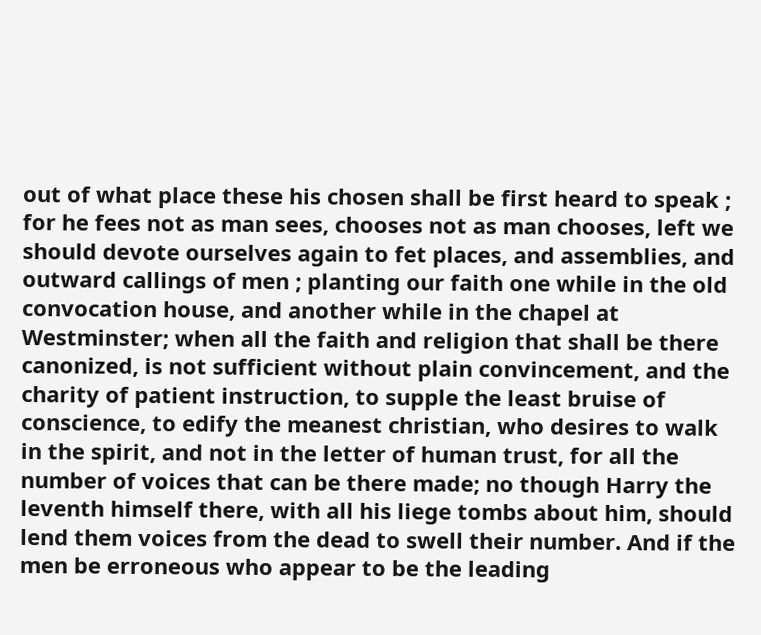out of what place these his chosen shall be first heard to speak ; for he fees not as man sees, chooses not as man chooses, left we should devote ourselves again to fet places, and assemblies, and outward callings of men ; planting our faith one while in the old convocation house, and another while in the chapel at Westminster; when all the faith and religion that shall be there canonized, is not sufficient without plain convincement, and the charity of patient instruction, to supple the least bruise of conscience, to edify the meanest christian, who desires to walk in the spirit, and not in the letter of human trust, for all the number of voices that can be there made; no though Harry the leventh himself there, with all his liege tombs about him, should lend them voices from the dead to swell their number. And if the men be erroneous who appear to be the leading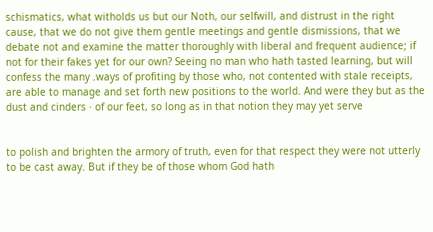schismatics, what witholds us but our Noth, our selfwill, and distrust in the right cause, that we do not give them gentle meetings and gentle dismissions, that we debate not and examine the matter thoroughly with liberal and frequent audience; if not for their fakes yet for our own? Seeing no man who hath tasted learning, but will confess the many .ways of profiting by those who, not contented with stale receipts, are able to manage and set forth new positions to the world. And were they but as the dust and cinders · of our feet, so long as in that notion they may yet serve


to polish and brighten the armory of truth, even for that respect they were not utterly to be cast away. But if they be of those whom God hath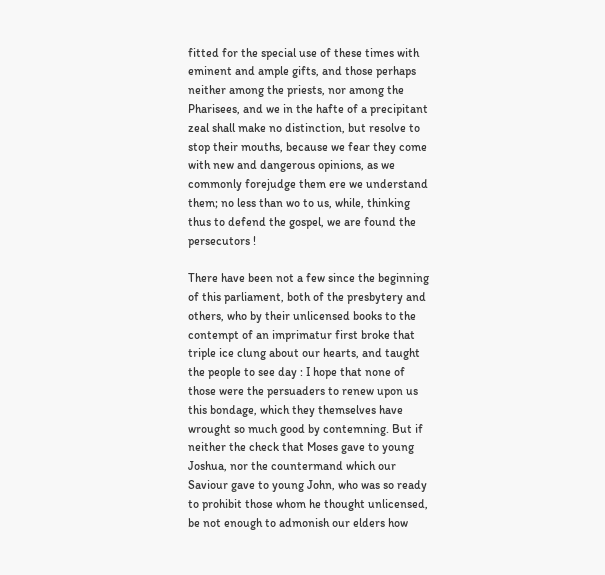fitted for the special use of these times with eminent and ample gifts, and those perhaps neither among the priests, nor among the Pharisees, and we in the hafte of a precipitant zeal shall make no distinction, but resolve to stop their mouths, because we fear they come with new and dangerous opinions, as we commonly forejudge them ere we understand them; no less than wo to us, while, thinking thus to defend the gospel, we are found the persecutors !

There have been not a few since the beginning of this parliament, both of the presbytery and others, who by their unlicensed books to the contempt of an imprimatur first broke that triple ice clung about our hearts, and taught the people to see day : I hope that none of those were the persuaders to renew upon us this bondage, which they themselves have wrought so much good by contemning. But if neither the check that Moses gave to young Joshua, nor the countermand which our Saviour gave to young John, who was so ready to prohibit those whom he thought unlicensed, be not enough to admonish our elders how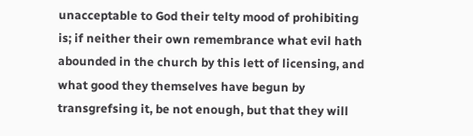unacceptable to God their telty mood of prohibiting is; if neither their own remembrance what evil hath abounded in the church by this lett of licensing, and what good they themselves have begun by transgrefsing it, be not enough, but that they will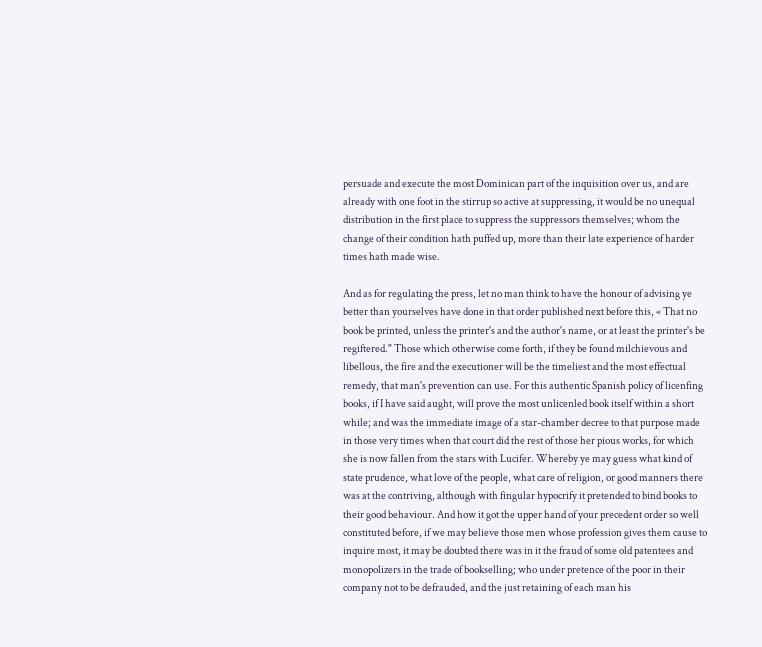persuade and execute the most Dominican part of the inquisition over us, and are already with one foot in the stirrup so active at suppressing, it would be no unequal distribution in the first place to suppress the suppressors themselves; whom the change of their condition hath puffed up, more than their late experience of harder times hath made wise.

And as for regulating the press, let no man think to have the honour of advising ye better than yourselves have done in that order published next before this, « That no book be printed, unless the printer's and the author's name, or at least the printer's be regiftered." Those which otherwise come forth, if they be found milchievous and libellous, the fire and the executioner will be the timeliest and the most effectual remedy, that man's prevention can use. For this authentic Spanish policy of licenfing books, if I have said aught, will prove the most unlicenled book itself within a short while; and was the immediate image of a star-chamber decree to that purpose made in those very times when that court did the rest of those her pious works, for which she is now fallen from the stars with Lucifer. Whereby ye may guess what kind of state prudence, what love of the people, what care of religion, or good manners there was at the contriving, although with fingular hypocrify it pretended to bind books to their good behaviour. And how it got the upper hand of your precedent order so well constituted before, if we may believe those men whose profession gives them cause to inquire most, it may be doubted there was in it the fraud of some old patentees and monopolizers in the trade of bookselling; who under pretence of the poor in their company not to be defrauded, and the just retaining of each man his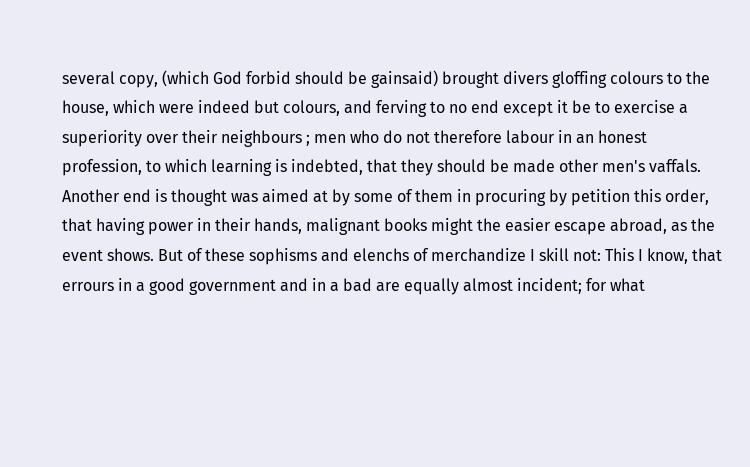several copy, (which God forbid should be gainsaid) brought divers gloffing colours to the house, which were indeed but colours, and ferving to no end except it be to exercise a superiority over their neighbours ; men who do not therefore labour in an honest profession, to which learning is indebted, that they should be made other men's vaffals. Another end is thought was aimed at by some of them in procuring by petition this order, that having power in their hands, malignant books might the easier escape abroad, as the event shows. But of these sophisms and elenchs of merchandize I skill not: This I know, that errours in a good government and in a bad are equally almost incident; for what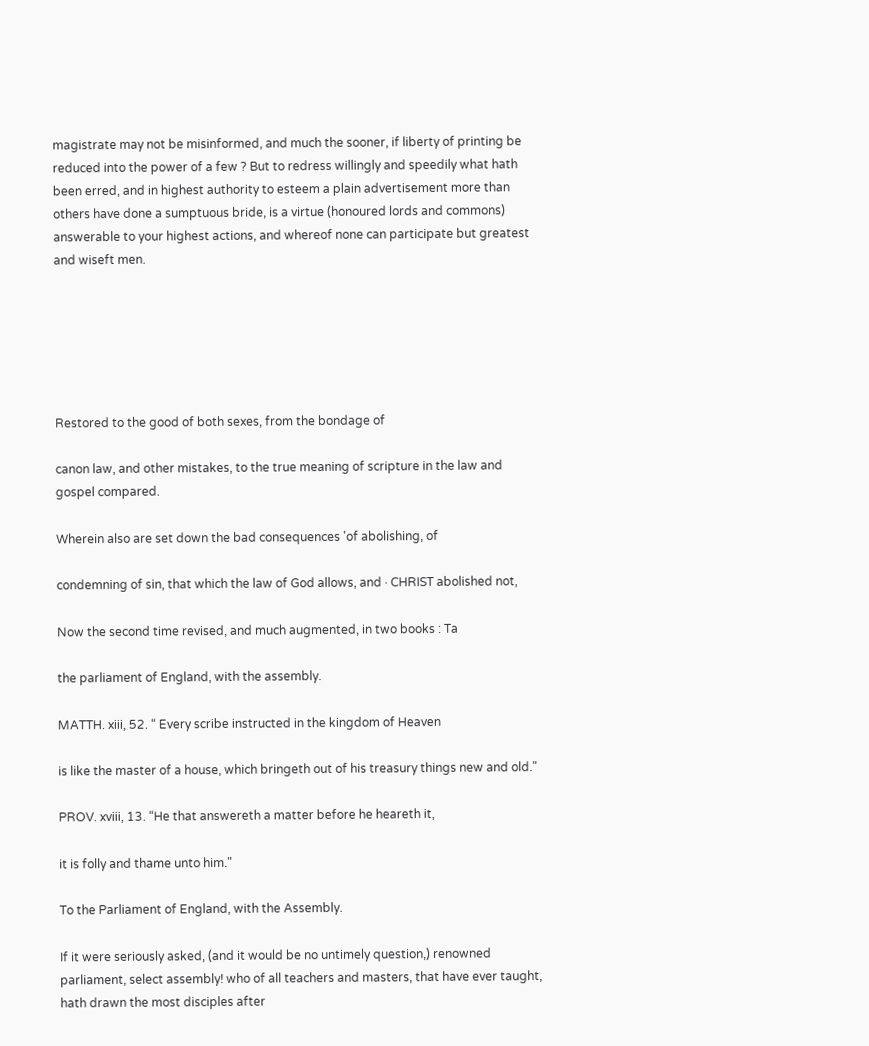magistrate may not be misinformed, and much the sooner, if liberty of printing be reduced into the power of a few ? But to redress willingly and speedily what hath been erred, and in highest authority to esteem a plain advertisement more than others have done a sumptuous bride, is a virtue (honoured lords and commons) answerable to your highest actions, and whereof none can participate but greatest and wiseft men.






Restored to the good of both sexes, from the bondage of

canon law, and other mistakes, to the true meaning of scripture in the law and gospel compared.

Wherein also are set down the bad consequences 'of abolishing, of

condemning of sin, that which the law of God allows, and · CHRIST abolished not,

Now the second time revised, and much augmented, in two books : Ta

the parliament of England, with the assembly.

MATTH. xiii, 52. “ Every scribe instructed in the kingdom of Heaven

is like the master of a house, which bringeth out of his treasury things new and old."

PROV. xviii, 13. “He that answereth a matter before he heareth it,

it is folly and thame unto him."

To the Parliament of England, with the Assembly.

If it were seriously asked, (and it would be no untimely question,) renowned parliament, select assembly! who of all teachers and masters, that have ever taught, hath drawn the most disciples after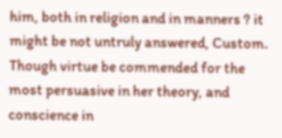him, both in religion and in manners ? it might be not untruly answered, Custom. Though virtue be commended for the most persuasive in her theory, and conscience in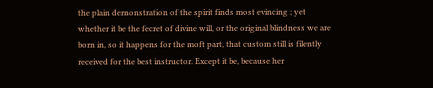the plain dernonstration of the spirit finds most evincing ; yet whether it be the fecret of divine will, or the original blindness we are born in, so it happens for the moft part, that custom still is filently received for the best instructor. Except it be, because her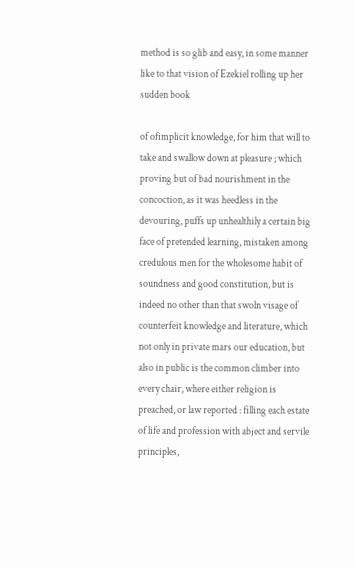method is so glib and easy, in some manner like to that vision of Ezekiel rolling up her sudden book

of ofimplicit knowledge, for him that will to take and swallow down at pleasure ; which proving but of bad nourishment in the concoction, as it was heedless in the devouring, puffs up unhealthily a certain big face of pretended learning, mistaken among credulous men for the wholesome habit of soundness and good constitution, but is indeed no other than that swoln visage of counterfeit knowledge and literature, which not only in private mars our education, but also in public is the common climber into every chair, where either religion is preached, or law reported : filling each estate of life and profession with abject and servile principles,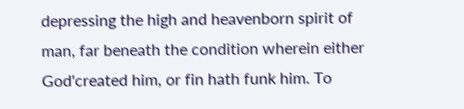depressing the high and heavenborn spirit of man, far beneath the condition wherein either God'created him, or fin hath funk him. To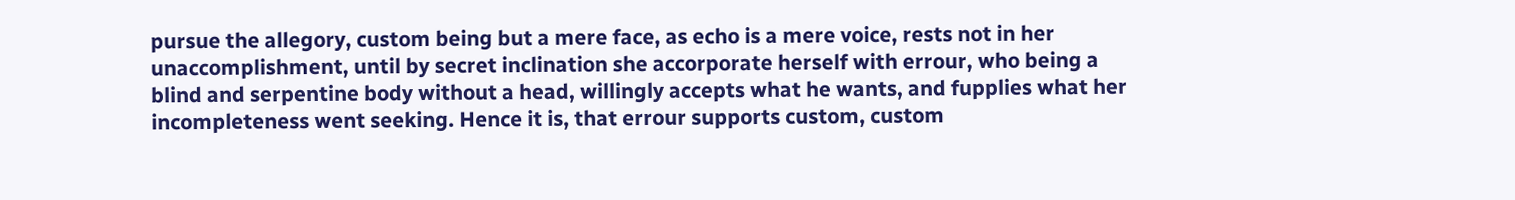pursue the allegory, custom being but a mere face, as echo is a mere voice, rests not in her unaccomplishment, until by secret inclination she accorporate herself with errour, who being a blind and serpentine body without a head, willingly accepts what he wants, and fupplies what her incompleteness went seeking. Hence it is, that errour supports custom, custom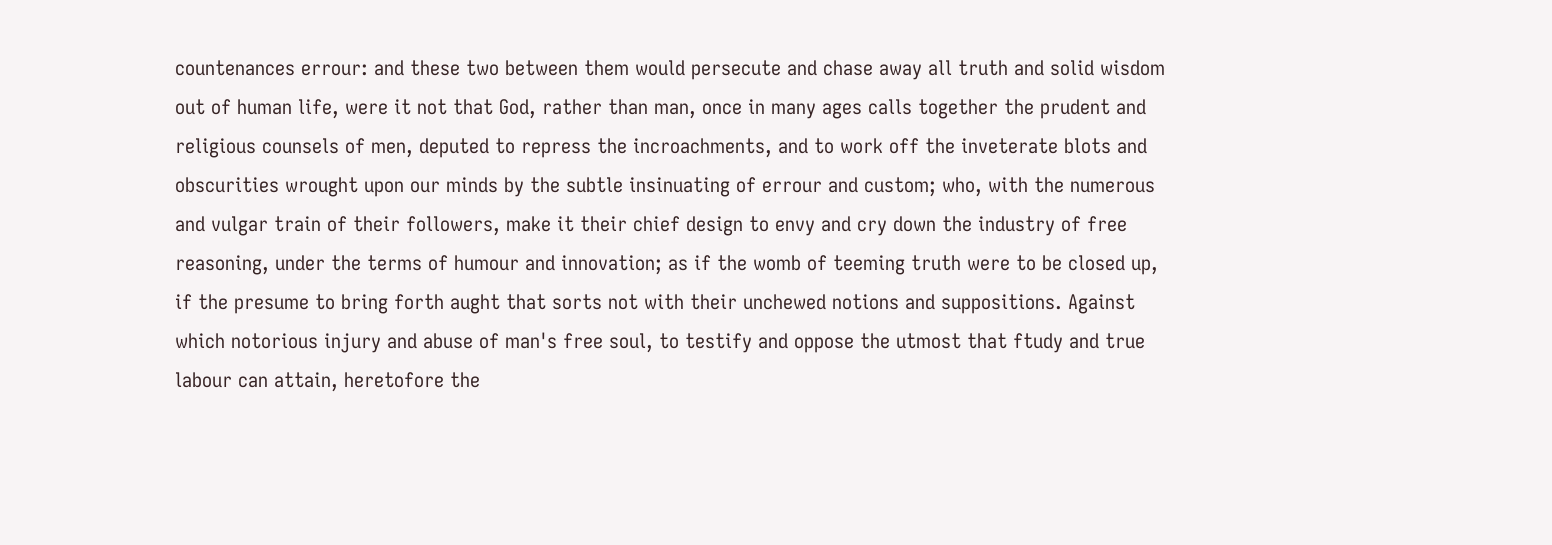countenances errour: and these two between them would persecute and chase away all truth and solid wisdom out of human life, were it not that God, rather than man, once in many ages calls together the prudent and religious counsels of men, deputed to repress the incroachments, and to work off the inveterate blots and obscurities wrought upon our minds by the subtle insinuating of errour and custom; who, with the numerous and vulgar train of their followers, make it their chief design to envy and cry down the industry of free reasoning, under the terms of humour and innovation; as if the womb of teeming truth were to be closed up, if the presume to bring forth aught that sorts not with their unchewed notions and suppositions. Against which notorious injury and abuse of man's free soul, to testify and oppose the utmost that ftudy and true labour can attain, heretofore the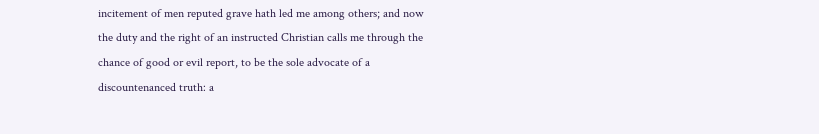incitement of men reputed grave hath led me among others; and now the duty and the right of an instructed Christian calls me through the chance of good or evil report, to be the sole advocate of a discountenanced truth: a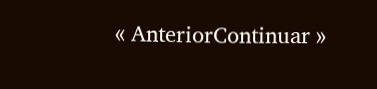« AnteriorContinuar »